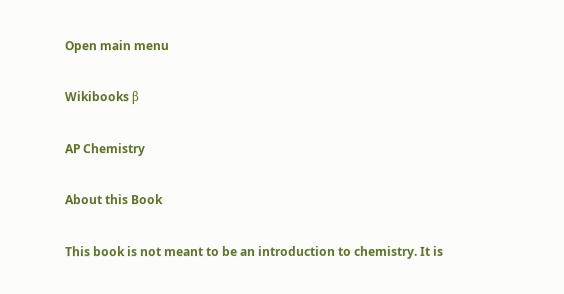Open main menu

Wikibooks β

AP Chemistry

About this Book

This book is not meant to be an introduction to chemistry. It is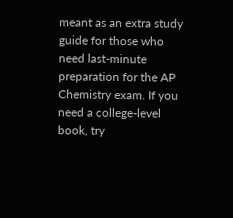meant as an extra study guide for those who need last-minute preparation for the AP Chemistry exam. If you need a college-level book, try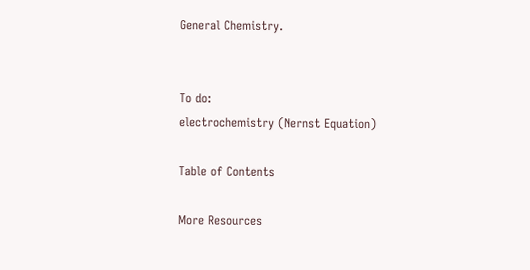General Chemistry.


To do:
electrochemistry (Nernst Equation)

Table of Contents

More Resources